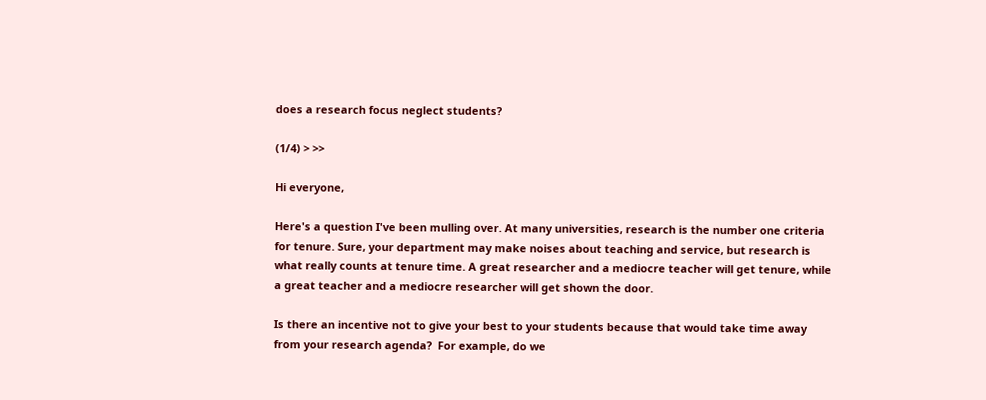does a research focus neglect students?

(1/4) > >>

Hi everyone,

Here's a question I've been mulling over. At many universities, research is the number one criteria for tenure. Sure, your department may make noises about teaching and service, but research is what really counts at tenure time. A great researcher and a mediocre teacher will get tenure, while a great teacher and a mediocre researcher will get shown the door.

Is there an incentive not to give your best to your students because that would take time away from your research agenda?  For example, do we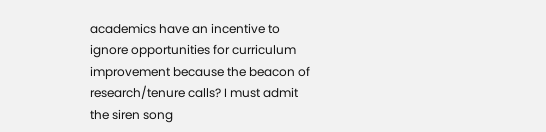academics have an incentive to ignore opportunities for curriculum improvement because the beacon of research/tenure calls? I must admit the siren song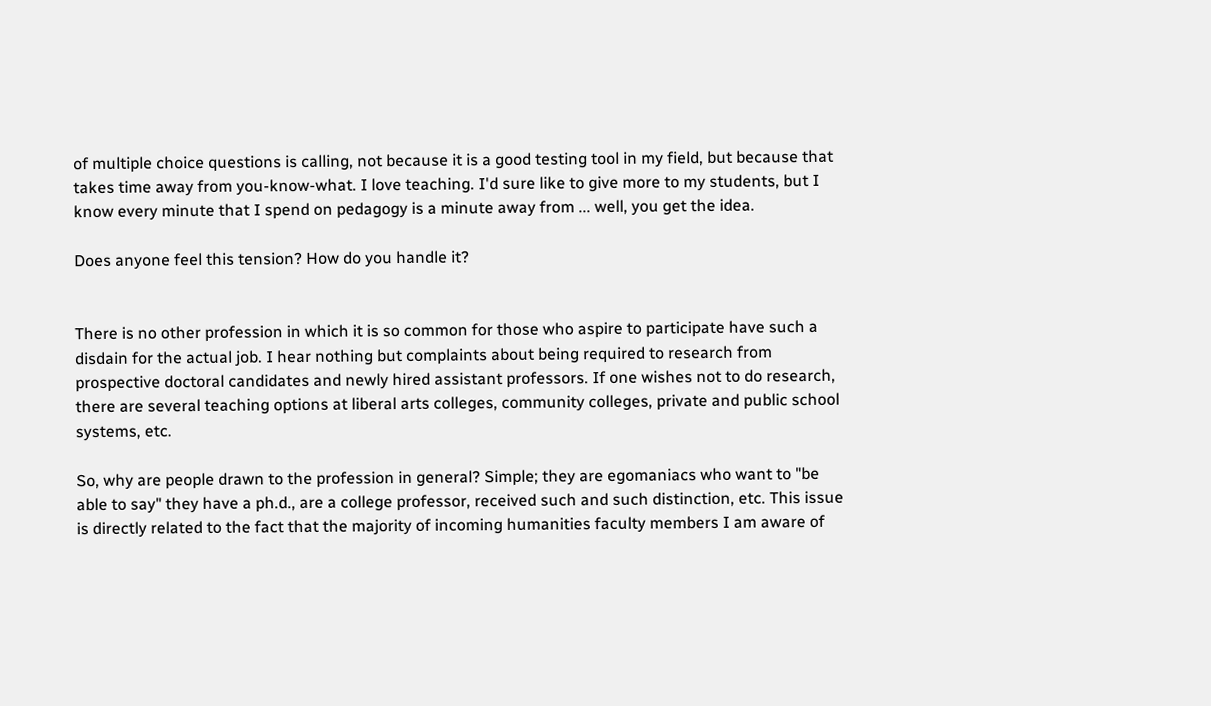of multiple choice questions is calling, not because it is a good testing tool in my field, but because that takes time away from you-know-what. I love teaching. I'd sure like to give more to my students, but I know every minute that I spend on pedagogy is a minute away from ... well, you get the idea.

Does anyone feel this tension? How do you handle it?


There is no other profession in which it is so common for those who aspire to participate have such a disdain for the actual job. I hear nothing but complaints about being required to research from prospective doctoral candidates and newly hired assistant professors. If one wishes not to do research, there are several teaching options at liberal arts colleges, community colleges, private and public school systems, etc.

So, why are people drawn to the profession in general? Simple; they are egomaniacs who want to "be able to say" they have a ph.d., are a college professor, received such and such distinction, etc. This issue is directly related to the fact that the majority of incoming humanities faculty members I am aware of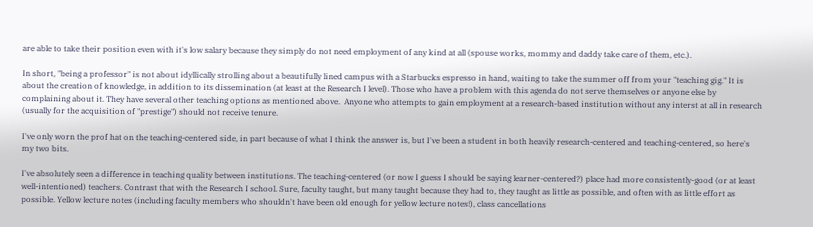are able to take their position even with it's low salary because they simply do not need employment of any kind at all (spouse works, mommy and daddy take care of them, etc.).

In short, "being a professor" is not about idyllically strolling about a beautifully lined campus with a Starbucks espresso in hand, waiting to take the summer off from your "teaching gig." It is about the creation of knowledge, in addition to its dissemination (at least at the Research I level). Those who have a problem with this agenda do not serve themselves or anyone else by complaining about it. They have several other teaching options as mentioned above.  Anyone who attempts to gain employment at a research-based institution without any interst at all in research (usually for the acquisition of "prestige") should not receive tenure.

I've only worn the prof hat on the teaching-centered side, in part because of what I think the answer is, but I've been a student in both heavily research-centered and teaching-centered, so here's my two bits.

I've absolutely seen a difference in teaching quality between institutions. The teaching-centered (or now I guess I should be saying learner-centered?) place had more consistently-good (or at least well-intentioned) teachers. Contrast that with the Research I school. Sure, faculty taught, but many taught because they had to, they taught as little as possible, and often with as little effort as possible. Yellow lecture notes (including faculty members who shouldn't have been old enough for yellow lecture notes!), class cancellations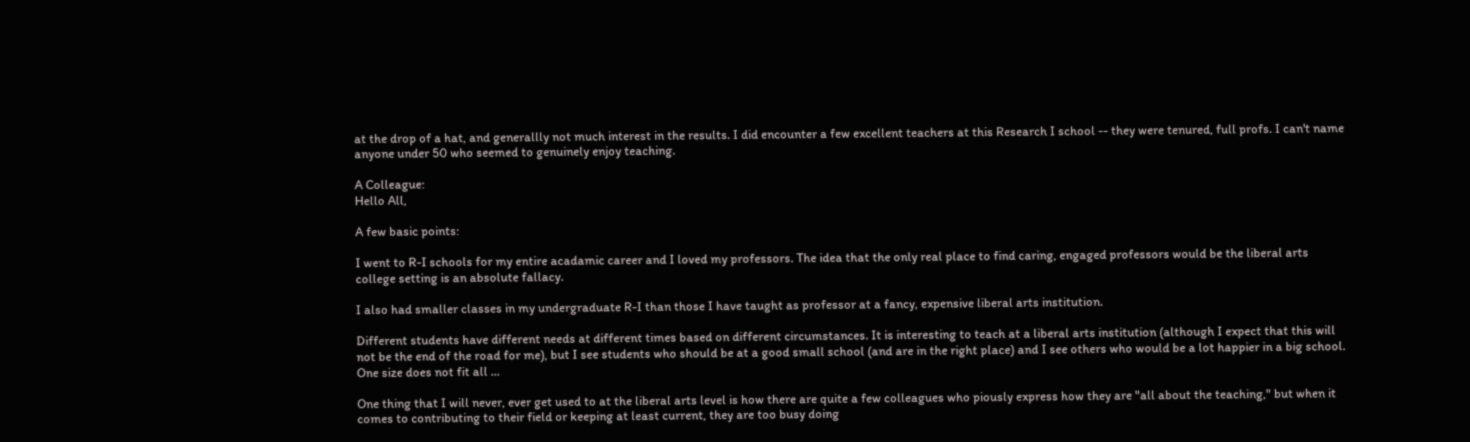at the drop of a hat, and generallly not much interest in the results. I did encounter a few excellent teachers at this Research I school -- they were tenured, full profs. I can't name anyone under 50 who seemed to genuinely enjoy teaching.

A Colleague:
Hello All,

A few basic points:

I went to R-I schools for my entire acadamic career and I loved my professors. The idea that the only real place to find caring, engaged professors would be the liberal arts college setting is an absolute fallacy.

I also had smaller classes in my undergraduate R-I than those I have taught as professor at a fancy, expensive liberal arts institution.

Different students have different needs at different times based on different circumstances. It is interesting to teach at a liberal arts institution (although I expect that this will not be the end of the road for me), but I see students who should be at a good small school (and are in the right place) and I see others who would be a lot happier in a big school. One size does not fit all ...

One thing that I will never, ever get used to at the liberal arts level is how there are quite a few colleagues who piously express how they are "all about the teaching," but when it comes to contributing to their field or keeping at least current, they are too busy doing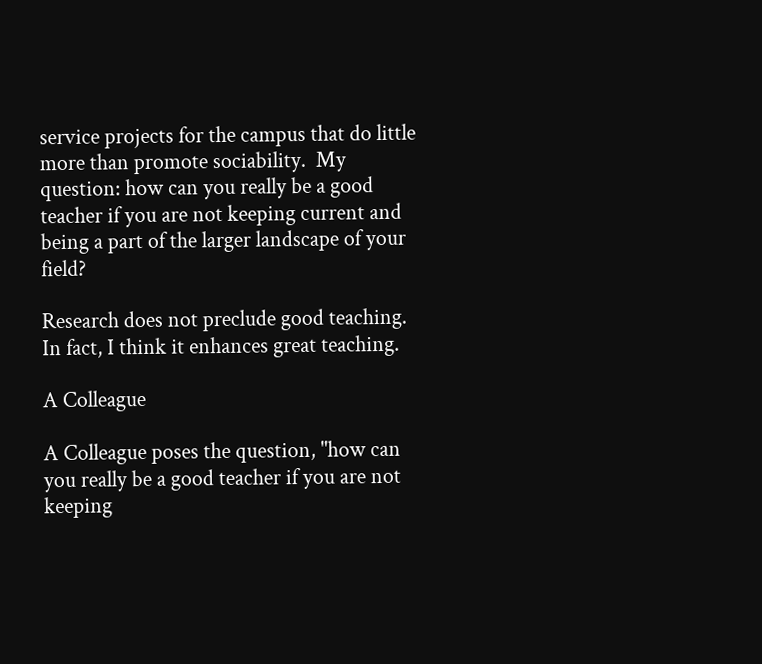service projects for the campus that do little more than promote sociability.  My question: how can you really be a good teacher if you are not keeping current and being a part of the larger landscape of your field?

Research does not preclude good teaching. In fact, I think it enhances great teaching.

A Colleague

A Colleague poses the question, "how can you really be a good teacher if you are not keeping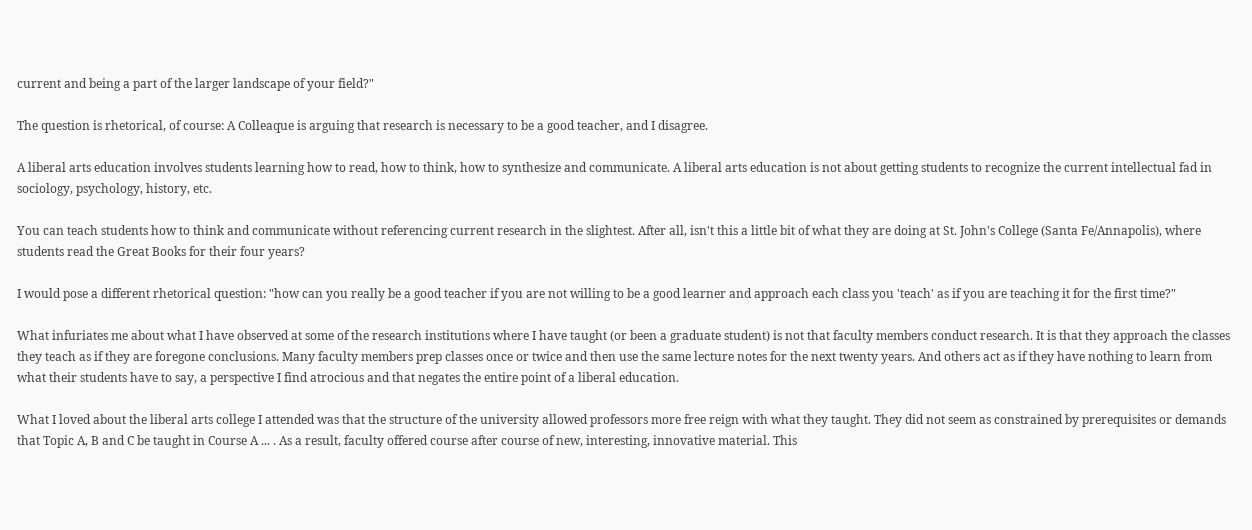current and being a part of the larger landscape of your field?"

The question is rhetorical, of course: A Colleaque is arguing that research is necessary to be a good teacher, and I disagree.

A liberal arts education involves students learning how to read, how to think, how to synthesize and communicate. A liberal arts education is not about getting students to recognize the current intellectual fad in sociology, psychology, history, etc.

You can teach students how to think and communicate without referencing current research in the slightest. After all, isn't this a little bit of what they are doing at St. John's College (Santa Fe/Annapolis), where students read the Great Books for their four years?

I would pose a different rhetorical question: "how can you really be a good teacher if you are not willing to be a good learner and approach each class you 'teach' as if you are teaching it for the first time?"

What infuriates me about what I have observed at some of the research institutions where I have taught (or been a graduate student) is not that faculty members conduct research. It is that they approach the classes they teach as if they are foregone conclusions. Many faculty members prep classes once or twice and then use the same lecture notes for the next twenty years. And others act as if they have nothing to learn from what their students have to say, a perspective I find atrocious and that negates the entire point of a liberal education.

What I loved about the liberal arts college I attended was that the structure of the university allowed professors more free reign with what they taught. They did not seem as constrained by prerequisites or demands that Topic A, B and C be taught in Course A ... . As a result, faculty offered course after course of new, interesting, innovative material. This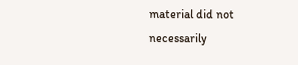material did not necessarily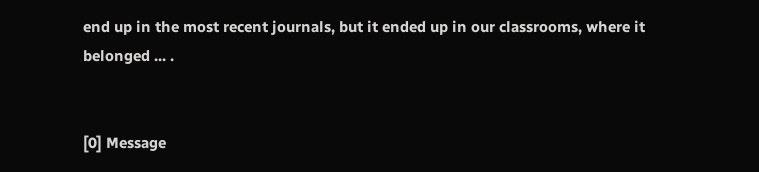end up in the most recent journals, but it ended up in our classrooms, where it belonged ... .


[0] Message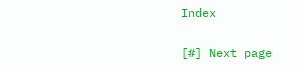Index

[#] Next page